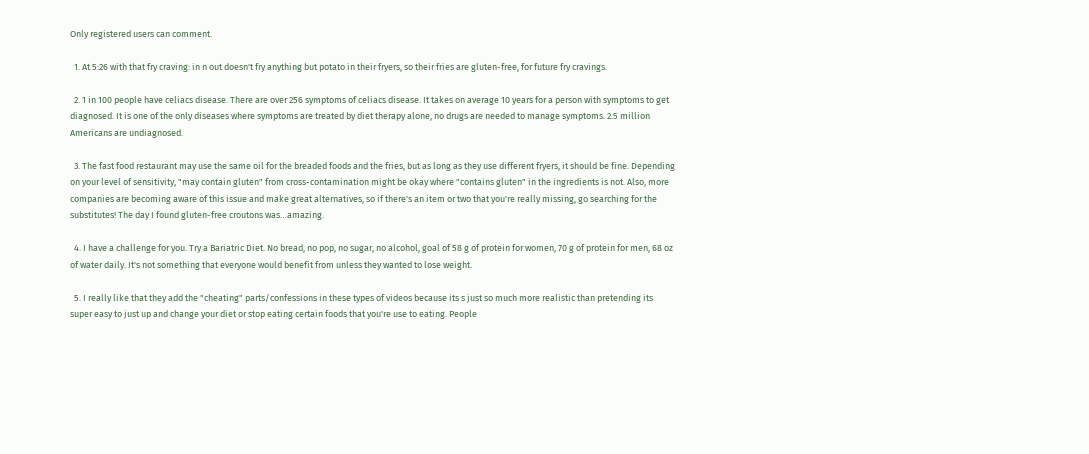Only registered users can comment.

  1. At 5:26 with that fry craving: in n out doesn't fry anything but potato in their fryers, so their fries are gluten-free, for future fry cravings.

  2. 1 in 100 people have celiacs disease. There are over 256 symptoms of celiacs disease. It takes on average 10 years for a person with symptoms to get diagnosed. It is one of the only diseases where symptoms are treated by diet therapy alone, no drugs are needed to manage symptoms. 2.5 million Americans are undiagnosed.

  3. The fast food restaurant may use the same oil for the breaded foods and the fries, but as long as they use different fryers, it should be fine. Depending on your level of sensitivity, "may contain gluten" from cross-contamination might be okay where "contains gluten" in the ingredients is not. Also, more companies are becoming aware of this issue and make great alternatives, so if there's an item or two that you're really missing, go searching for the substitutes! The day I found gluten-free croutons was…amazing.

  4. I have a challenge for you. Try a Bariatric Diet. No bread, no pop, no sugar, no alcohol, goal of 58 g of protein for women, 70 g of protein for men, 68 oz of water daily. It's not something that everyone would benefit from unless they wanted to lose weight.

  5. I really like that they add the "cheating" parts/confessions in these types of videos because its s just so much more realistic than pretending its super easy to just up and change your diet or stop eating certain foods that you're use to eating. People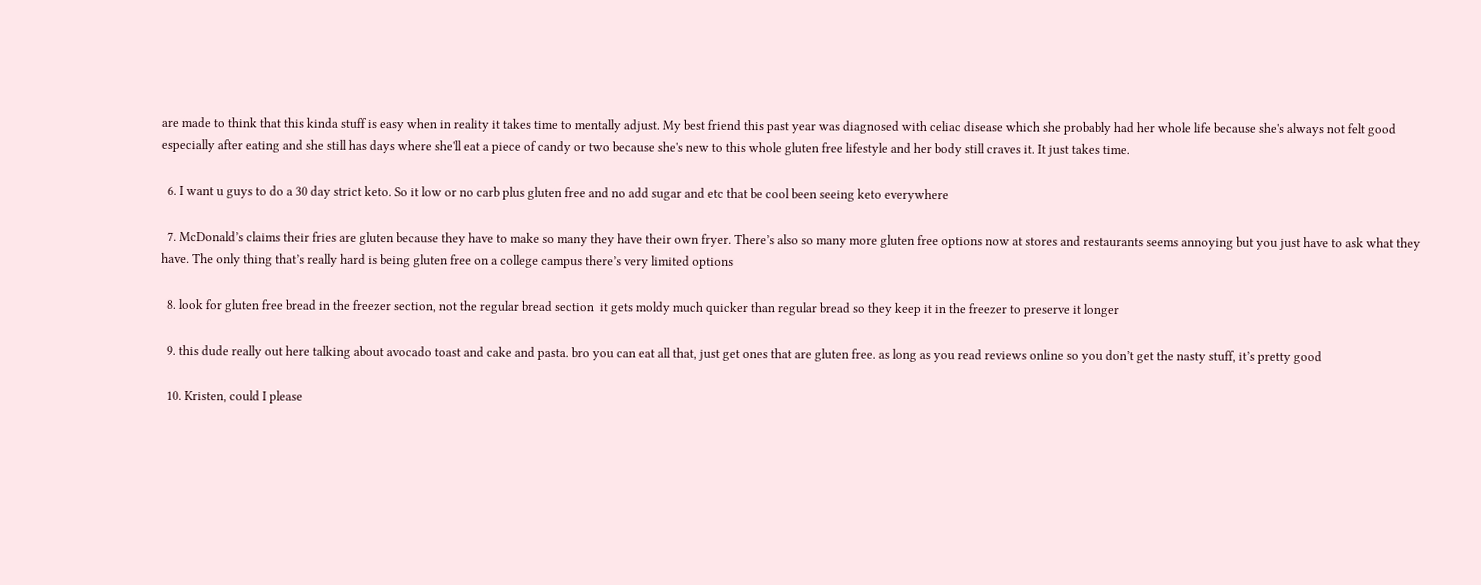are made to think that this kinda stuff is easy when in reality it takes time to mentally adjust. My best friend this past year was diagnosed with celiac disease which she probably had her whole life because she's always not felt good especially after eating and she still has days where she'll eat a piece of candy or two because she's new to this whole gluten free lifestyle and her body still craves it. It just takes time.

  6. I want u guys to do a 30 day strict keto. So it low or no carb plus gluten free and no add sugar and etc that be cool been seeing keto everywhere

  7. McDonald’s claims their fries are gluten because they have to make so many they have their own fryer. There’s also so many more gluten free options now at stores and restaurants seems annoying but you just have to ask what they have. The only thing that’s really hard is being gluten free on a college campus there’s very limited options

  8. look for gluten free bread in the freezer section, not the regular bread section  it gets moldy much quicker than regular bread so they keep it in the freezer to preserve it longer

  9. this dude really out here talking about avocado toast and cake and pasta. bro you can eat all that, just get ones that are gluten free. as long as you read reviews online so you don’t get the nasty stuff, it’s pretty good

  10. Kristen, could I please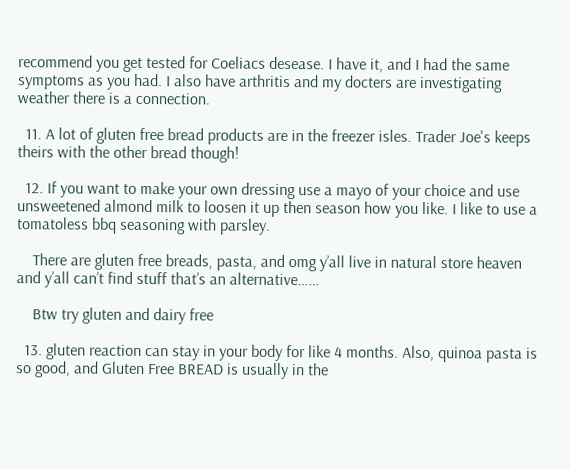recommend you get tested for Coeliacs desease. I have it, and I had the same symptoms as you had. I also have arthritis and my docters are investigating weather there is a connection.

  11. A lot of gluten free bread products are in the freezer isles. Trader Joe's keeps theirs with the other bread though!

  12. If you want to make your own dressing use a mayo of your choice and use unsweetened almond milk to loosen it up then season how you like. I like to use a tomatoless bbq seasoning with parsley.

    There are gluten free breads, pasta, and omg y’all live in natural store heaven and y’all can’t find stuff that’s an alternative……

    Btw try gluten and dairy free

  13. gluten reaction can stay in your body for like 4 months. Also, quinoa pasta is so good, and Gluten Free BREAD is usually in the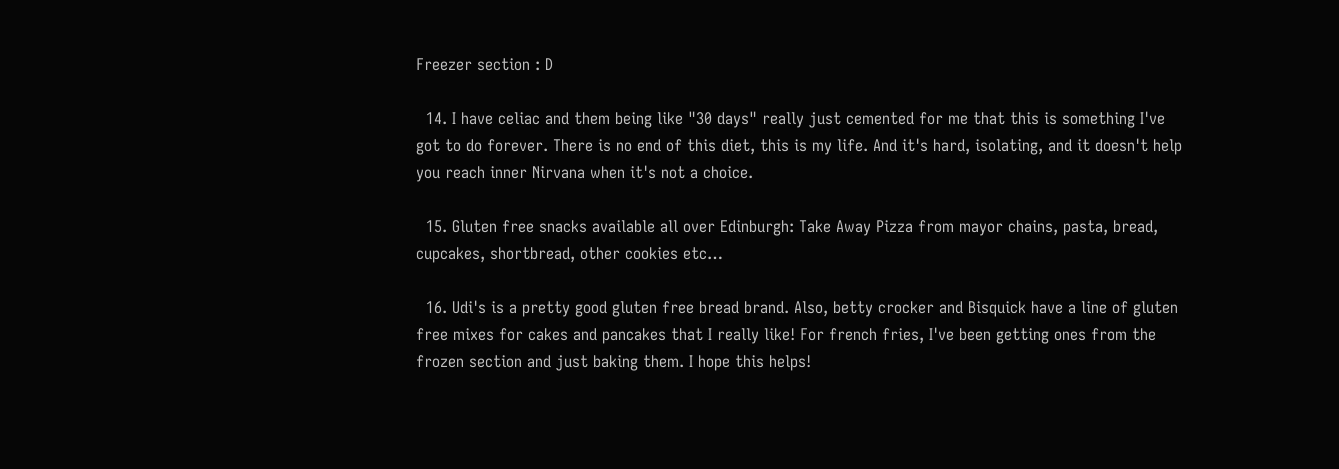Freezer section : D

  14. I have celiac and them being like "30 days" really just cemented for me that this is something I've got to do forever. There is no end of this diet, this is my life. And it's hard, isolating, and it doesn't help you reach inner Nirvana when it's not a choice.

  15. Gluten free snacks available all over Edinburgh: Take Away Pizza from mayor chains, pasta, bread, cupcakes, shortbread, other cookies etc…

  16. Udi's is a pretty good gluten free bread brand. Also, betty crocker and Bisquick have a line of gluten free mixes for cakes and pancakes that I really like! For french fries, I've been getting ones from the frozen section and just baking them. I hope this helps!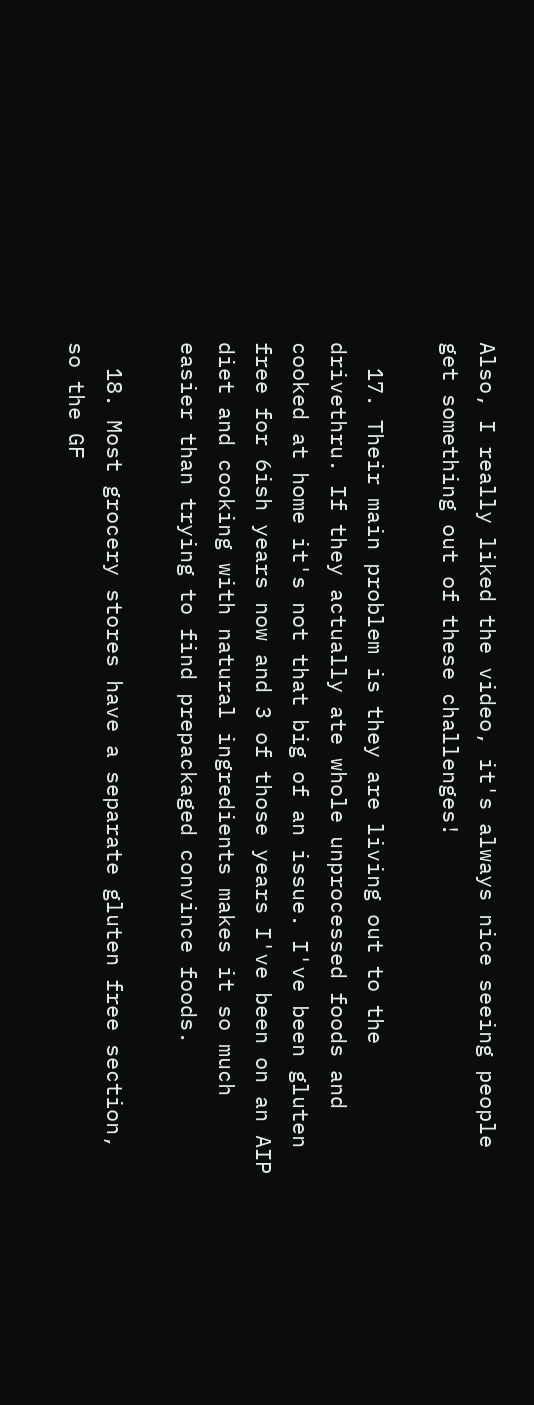Also, I really liked the video, it's always nice seeing people get something out of these challenges!

  17. Their main problem is they are living out to the drivethru. If they actually ate whole unprocessed foods and cooked at home it's not that big of an issue. I've been gluten free for 6ish years now and 3 of those years I've been on an AIP diet and cooking with natural ingredients makes it so much easier than trying to find prepackaged convince foods.

  18. Most grocery stores have a separate gluten free section, so the GF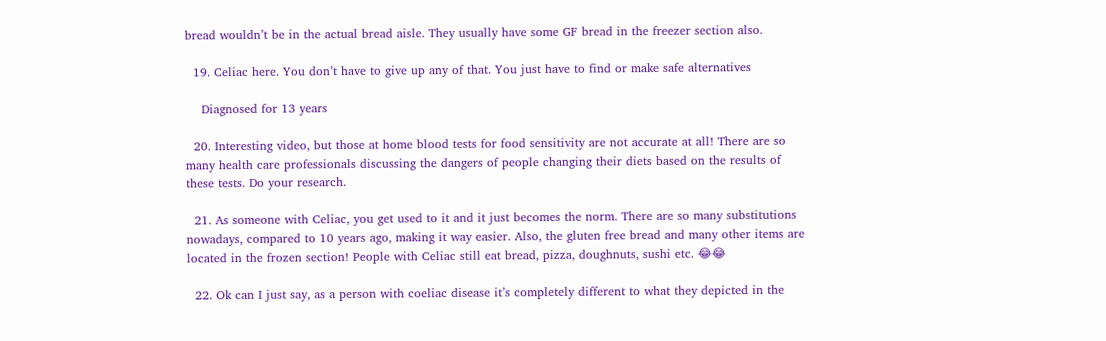bread wouldn’t be in the actual bread aisle. They usually have some GF bread in the freezer section also.

  19. Celiac here. You don’t have to give up any of that. You just have to find or make safe alternatives

    Diagnosed for 13 years

  20. Interesting video, but those at home blood tests for food sensitivity are not accurate at all! There are so many health care professionals discussing the dangers of people changing their diets based on the results of these tests. Do your research.

  21. As someone with Celiac, you get used to it and it just becomes the norm. There are so many substitutions nowadays, compared to 10 years ago, making it way easier. Also, the gluten free bread and many other items are located in the frozen section! People with Celiac still eat bread, pizza, doughnuts, sushi etc. 😂😂

  22. Ok can I just say, as a person with coeliac disease it’s completely different to what they depicted in the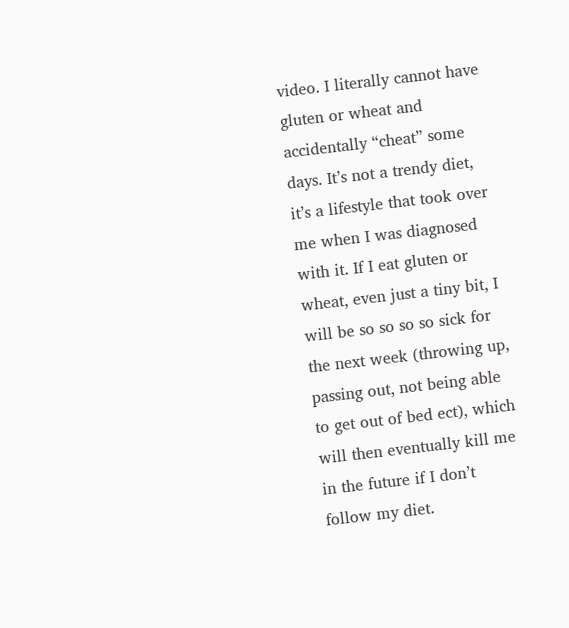video. I literally cannot have gluten or wheat and accidentally “cheat” some days. It’s not a trendy diet, it’s a lifestyle that took over me when I was diagnosed with it. If I eat gluten or wheat, even just a tiny bit, I will be so so so so sick for the next week (throwing up, passing out, not being able to get out of bed ect), which will then eventually kill me in the future if I don’t follow my diet.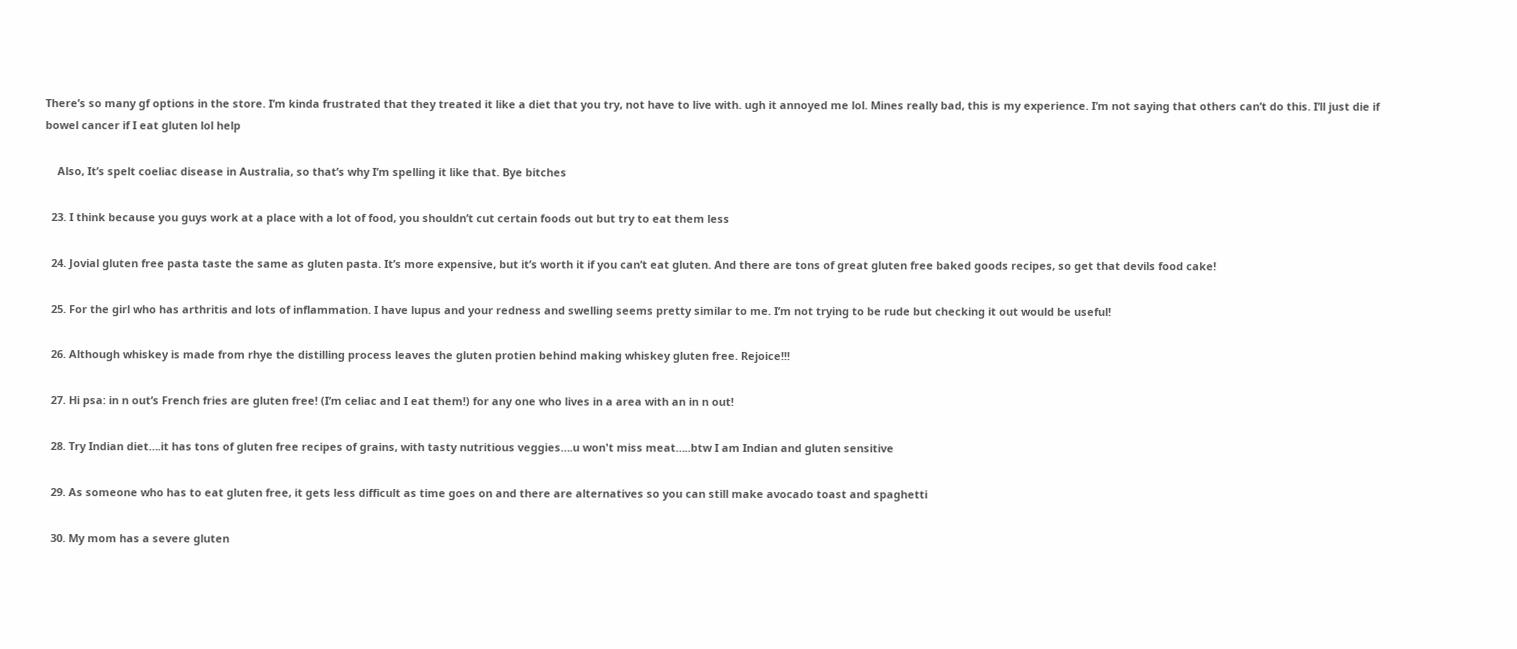There’s so many gf options in the store. I’m kinda frustrated that they treated it like a diet that you try, not have to live with. ugh it annoyed me lol. Mines really bad, this is my experience. I’m not saying that others can’t do this. I’ll just die if bowel cancer if I eat gluten lol help

    Also, It’s spelt coeliac disease in Australia, so that’s why I’m spelling it like that. Bye bitches

  23. I think because you guys work at a place with a lot of food, you shouldn’t cut certain foods out but try to eat them less

  24. Jovial gluten free pasta taste the same as gluten pasta. It’s more expensive, but it’s worth it if you can’t eat gluten. And there are tons of great gluten free baked goods recipes, so get that devils food cake!

  25. For the girl who has arthritis and lots of inflammation. I have lupus and your redness and swelling seems pretty similar to me. I’m not trying to be rude but checking it out would be useful!

  26. Although whiskey is made from rhye the distilling process leaves the gluten protien behind making whiskey gluten free. Rejoice!!!

  27. Hi psa: in n out’s French fries are gluten free! (I’m celiac and I eat them!) for any one who lives in a area with an in n out!

  28. Try Indian diet….it has tons of gluten free recipes of grains, with tasty nutritious veggies….u won't miss meat…..btw I am Indian and gluten sensitive

  29. As someone who has to eat gluten free, it gets less difficult as time goes on and there are alternatives so you can still make avocado toast and spaghetti

  30. My mom has a severe gluten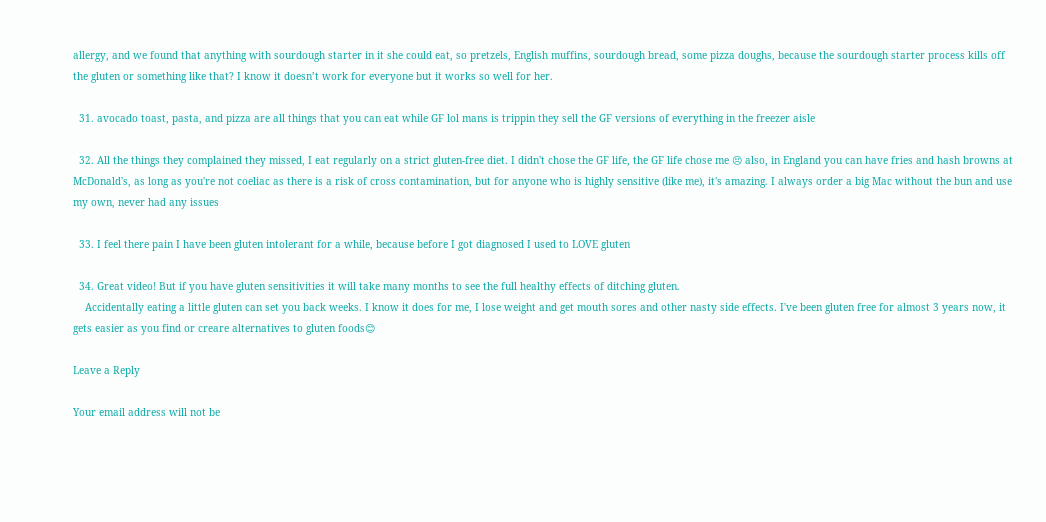allergy, and we found that anything with sourdough starter in it she could eat, so pretzels, English muffins, sourdough bread, some pizza doughs, because the sourdough starter process kills off the gluten or something like that? I know it doesn’t work for everyone but it works so well for her.

  31. avocado toast, pasta, and pizza are all things that you can eat while GF lol mans is trippin they sell the GF versions of everything in the freezer aisle

  32. All the things they complained they missed, I eat regularly on a strict gluten-free diet. I didn't chose the GF life, the GF life chose me 😣 also, in England you can have fries and hash browns at McDonald's, as long as you're not coeliac as there is a risk of cross contamination, but for anyone who is highly sensitive (like me), it's amazing. I always order a big Mac without the bun and use my own, never had any issues

  33. I feel there pain I have been gluten intolerant for a while, because before I got diagnosed I used to LOVE gluten

  34. Great video! But if you have gluten sensitivities it will take many months to see the full healthy effects of ditching gluten.
    Accidentally eating a little gluten can set you back weeks. I know it does for me, I lose weight and get mouth sores and other nasty side effects. I've been gluten free for almost 3 years now, it gets easier as you find or creare alternatives to gluten foods😊

Leave a Reply

Your email address will not be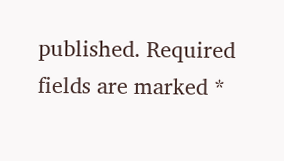published. Required fields are marked *